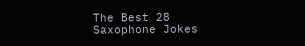The Best 28 Saxophone Jokes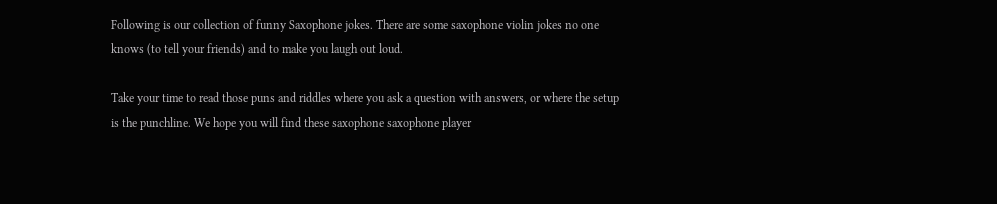Following is our collection of funny Saxophone jokes. There are some saxophone violin jokes no one knows (to tell your friends) and to make you laugh out loud.

Take your time to read those puns and riddles where you ask a question with answers, or where the setup is the punchline. We hope you will find these saxophone saxophone player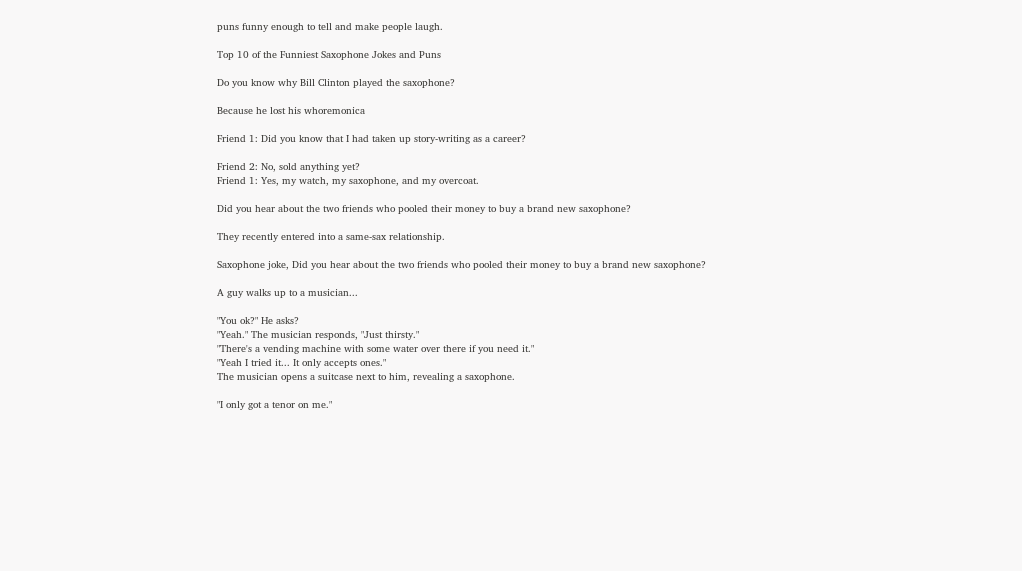puns funny enough to tell and make people laugh.

Top 10 of the Funniest Saxophone Jokes and Puns

Do you know why Bill Clinton played the saxophone?

Because he lost his whoremonica

Friend 1: Did you know that I had taken up story-writing as a career?

Friend 2: No, sold anything yet?
Friend 1: Yes, my watch, my saxophone, and my overcoat.

Did you hear about the two friends who pooled their money to buy a brand new saxophone?

They recently entered into a same-sax relationship.

Saxophone joke, Did you hear about the two friends who pooled their money to buy a brand new saxophone?

A guy walks up to a musician...

"You ok?" He asks?
"Yeah." The musician responds, "Just thirsty."
"There's a vending machine with some water over there if you need it."
"Yeah I tried it... It only accepts ones."
The musician opens a suitcase next to him, revealing a saxophone.

"I only got a tenor on me."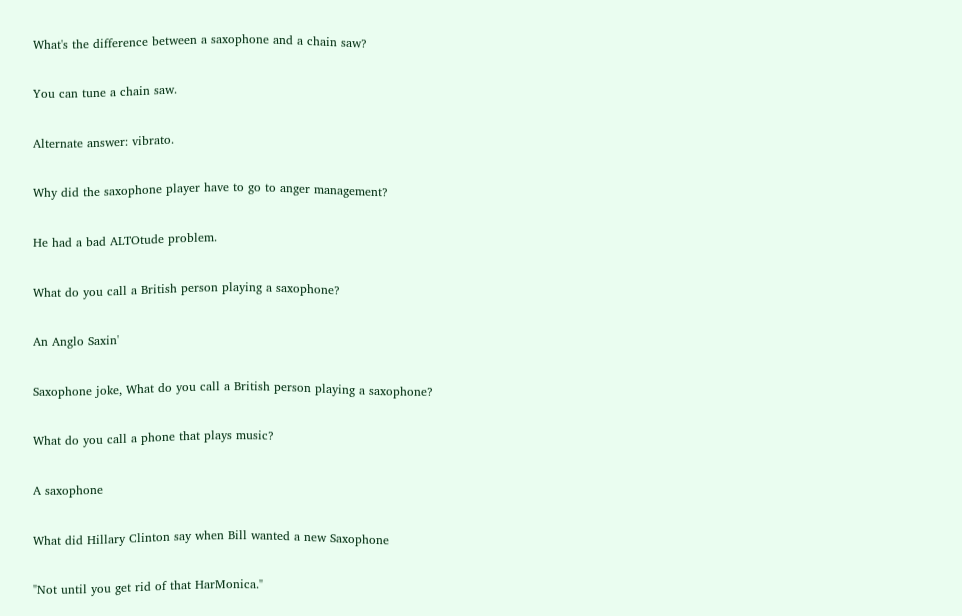What's the difference between a saxophone and a chain saw?

You can tune a chain saw.

Alternate answer: vibrato.

Why did the saxophone player have to go to anger management?

He had a bad ALTOtude problem.

What do you call a British person playing a saxophone?

An Anglo Saxin'

Saxophone joke, What do you call a British person playing a saxophone?

What do you call a phone that plays music?

A saxophone

What did Hillary Clinton say when Bill wanted a new Saxophone

"Not until you get rid of that HarMonica."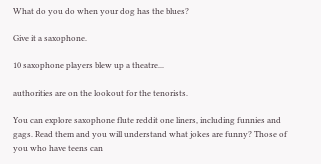What do you do when your dog has the blues?

Give it a saxophone.

10 saxophone players blew up a theatre...

authorities are on the lookout for the tenorists.

You can explore saxophone flute reddit one liners, including funnies and gags. Read them and you will understand what jokes are funny? Those of you who have teens can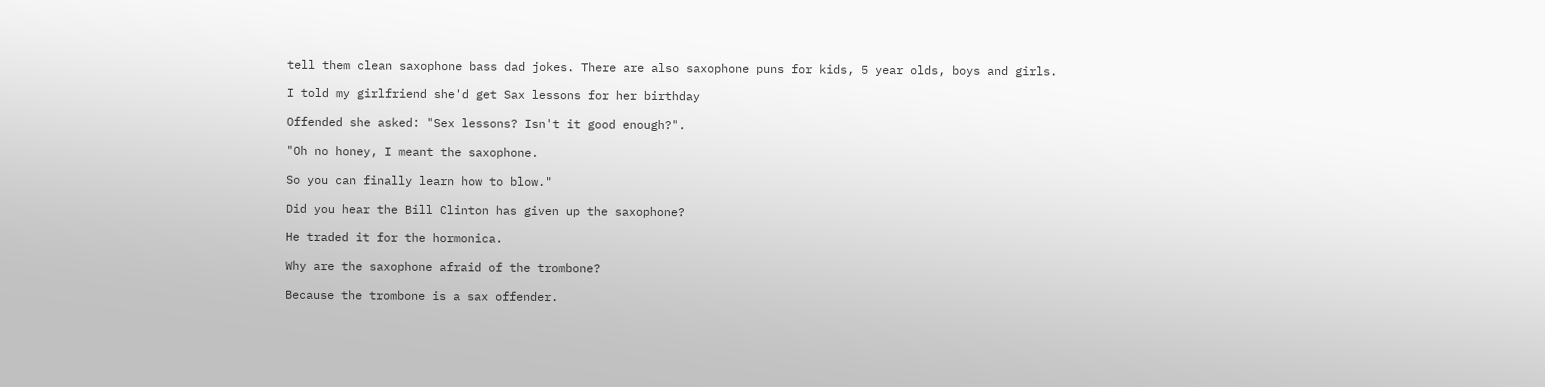tell them clean saxophone bass dad jokes. There are also saxophone puns for kids, 5 year olds, boys and girls.

I told my girlfriend she'd get Sax lessons for her birthday

Offended she asked: "Sex lessons? Isn't it good enough?".

"Oh no honey, I meant the saxophone.

So you can finally learn how to blow."

Did you hear the Bill Clinton has given up the saxophone?

He traded it for the hormonica.

Why are the saxophone afraid of the trombone?

Because the trombone is a sax offender.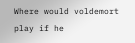Where would voldemort play if he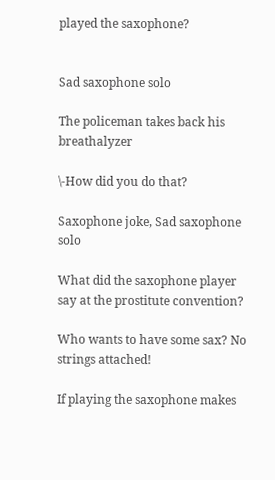played the saxophone?


Sad saxophone solo

The policeman takes back his breathalyzer

\-How did you do that?

Saxophone joke, Sad saxophone solo

What did the saxophone player say at the prostitute convention?

Who wants to have some sax? No strings attached!

If playing the saxophone makes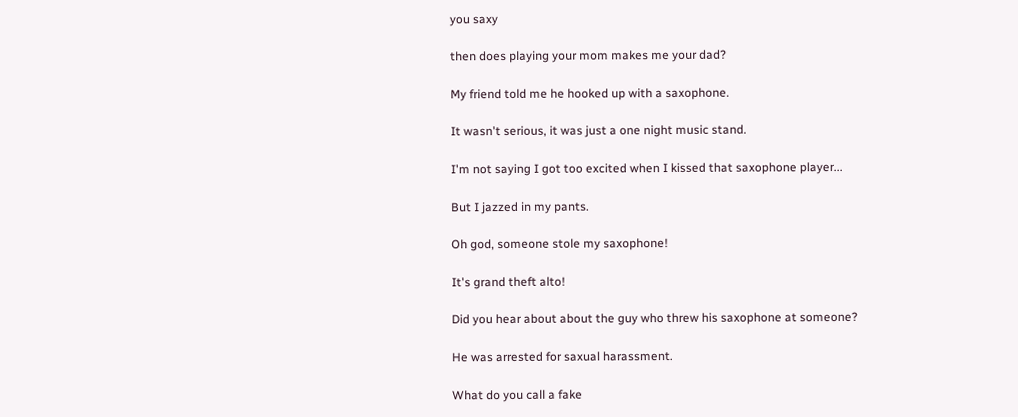you saxy

then does playing your mom makes me your dad?

My friend told me he hooked up with a saxophone.

It wasn't serious, it was just a one night music stand.

I'm not saying I got too excited when I kissed that saxophone player...

But I jazzed in my pants.

Oh god, someone stole my saxophone!

It's grand theft alto!

Did you hear about about the guy who threw his saxophone at someone?

He was arrested for saxual harassment.

What do you call a fake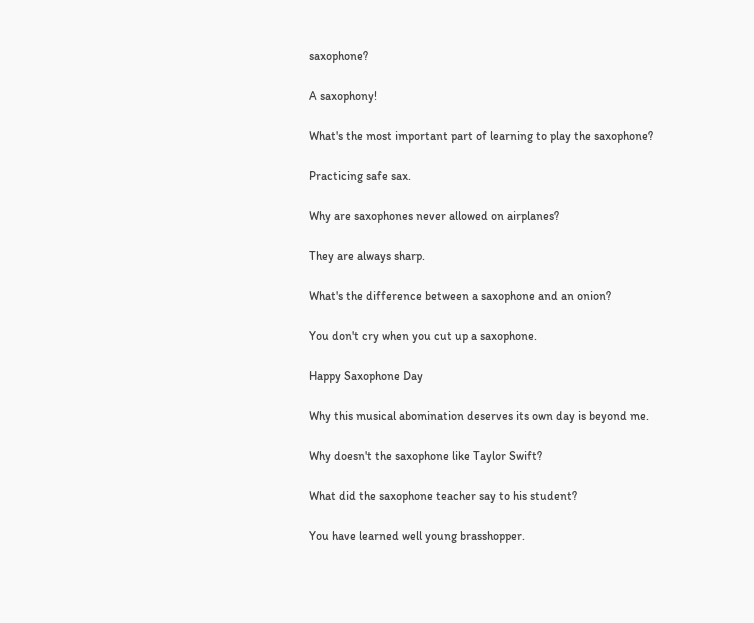saxophone?

A saxophony!

What's the most important part of learning to play the saxophone?

Practicing safe sax.

Why are saxophones never allowed on airplanes?

They are always sharp.

What's the difference between a saxophone and an onion?

You don't cry when you cut up a saxophone.

Happy Saxophone Day

Why this musical abomination deserves its own day is beyond me.

Why doesn't the saxophone like Taylor Swift?

What did the saxophone teacher say to his student?

You have learned well young brasshopper.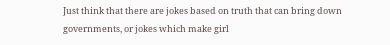Just think that there are jokes based on truth that can bring down governments, or jokes which make girl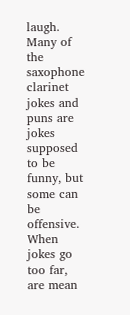laugh. Many of the saxophone clarinet jokes and puns are jokes supposed to be funny, but some can be offensive. When jokes go too far, are mean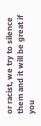or racist, we try to silence them and it will be great if you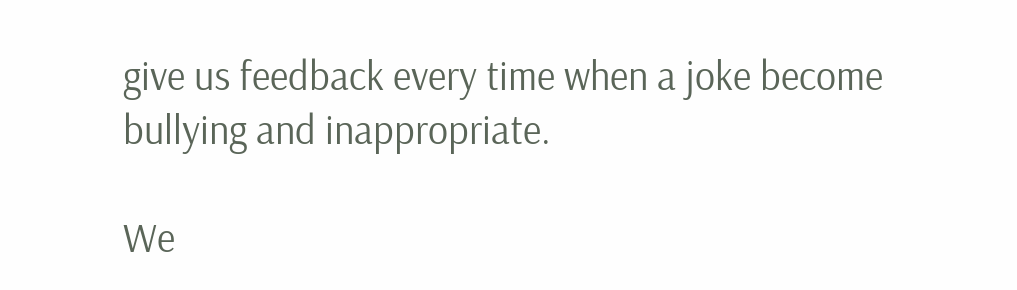give us feedback every time when a joke become bullying and inappropriate.

We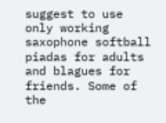suggest to use only working saxophone softball piadas for adults and blagues for friends. Some of the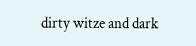dirty witze and dark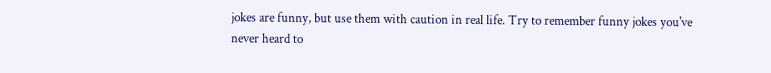jokes are funny, but use them with caution in real life. Try to remember funny jokes you've never heard to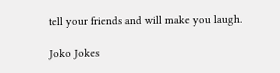tell your friends and will make you laugh.

Joko Jokes